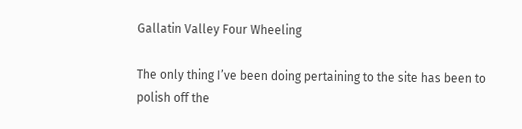Gallatin Valley Four Wheeling

The only thing I’ve been doing pertaining to the site has been to polish off the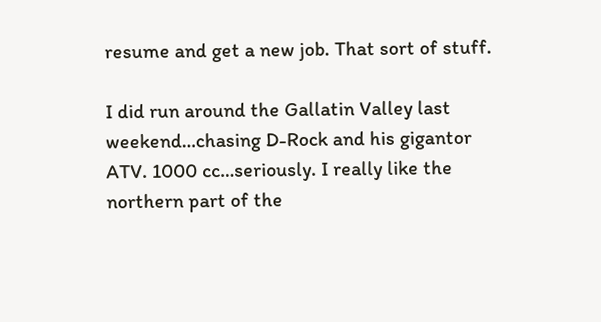resume and get a new job. That sort of stuff.

I did run around the Gallatin Valley last weekend…chasing D-Rock and his gigantor ATV. 1000 cc…seriously. I really like the northern part of the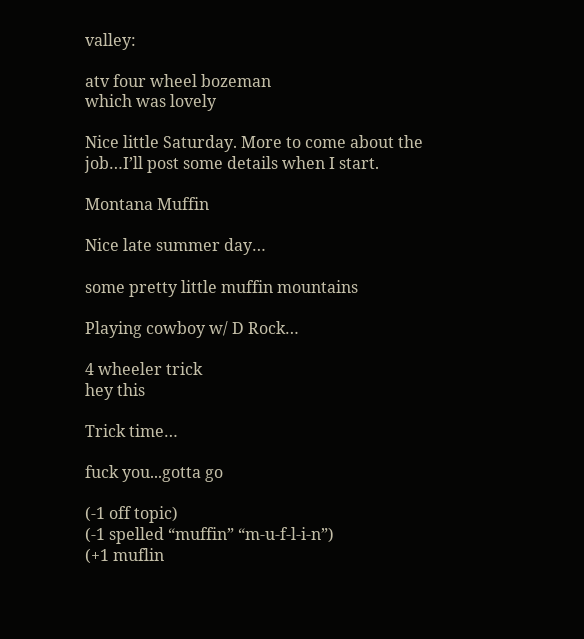valley:

atv four wheel bozeman
which was lovely

Nice little Saturday. More to come about the job…I’ll post some details when I start.

Montana Muffin

Nice late summer day…

some pretty little muffin mountains

Playing cowboy w/ D Rock…

4 wheeler trick
hey this

Trick time…

fuck you...gotta go

(-1 off topic)
(-1 spelled “muffin” “m-u-f-l-i-n”)
(+1 muflin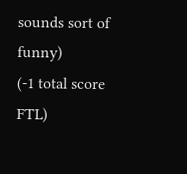sounds sort of funny)
(-1 total score FTL)